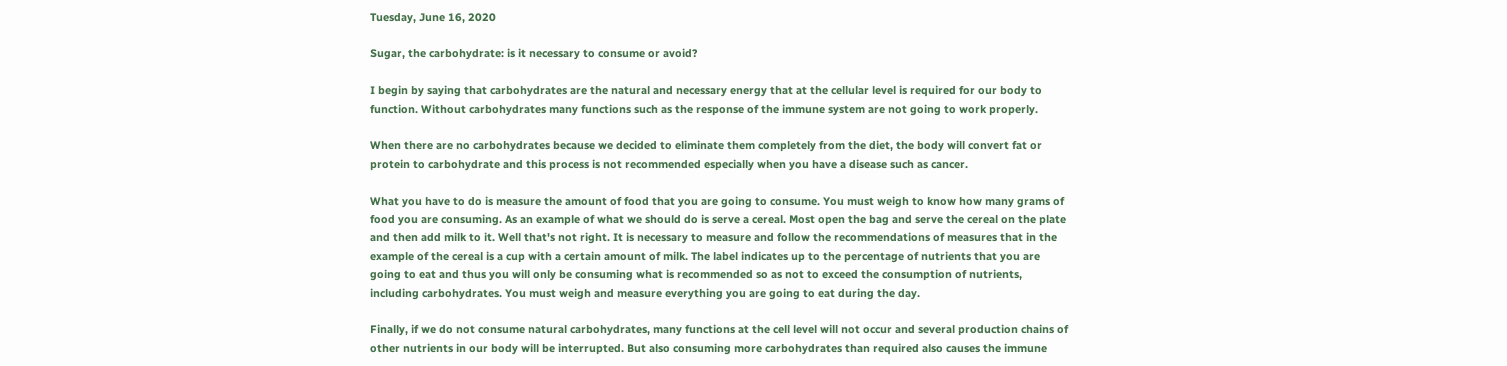Tuesday, June 16, 2020

Sugar, the carbohydrate: is it necessary to consume or avoid?

I begin by saying that carbohydrates are the natural and necessary energy that at the cellular level is required for our body to function. Without carbohydrates many functions such as the response of the immune system are not going to work properly.

When there are no carbohydrates because we decided to eliminate them completely from the diet, the body will convert fat or protein to carbohydrate and this process is not recommended especially when you have a disease such as cancer.

What you have to do is measure the amount of food that you are going to consume. You must weigh to know how many grams of food you are consuming. As an example of what we should do is serve a cereal. Most open the bag and serve the cereal on the plate and then add milk to it. Well that's not right. It is necessary to measure and follow the recommendations of measures that in the example of the cereal is a cup with a certain amount of milk. The label indicates up to the percentage of nutrients that you are going to eat and thus you will only be consuming what is recommended so as not to exceed the consumption of nutrients, including carbohydrates. You must weigh and measure everything you are going to eat during the day.

Finally, if we do not consume natural carbohydrates, many functions at the cell level will not occur and several production chains of other nutrients in our body will be interrupted. But also consuming more carbohydrates than required also causes the immune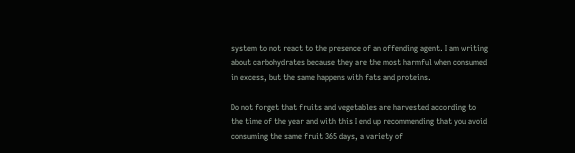system to not react to the presence of an offending agent. I am writing about carbohydrates because they are the most harmful when consumed in excess, but the same happens with fats and proteins.

Do not forget that fruits and vegetables are harvested according to the time of the year and with this I end up recommending that you avoid consuming the same fruit 365 days, a variety of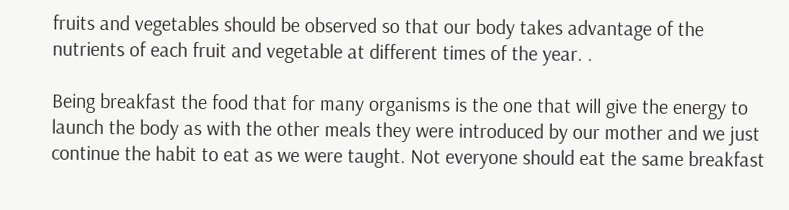fruits and vegetables should be observed so that our body takes advantage of the nutrients of each fruit and vegetable at different times of the year. .

Being breakfast the food that for many organisms is the one that will give the energy to launch the body as with the other meals they were introduced by our mother and we just continue the habit to eat as we were taught. Not everyone should eat the same breakfast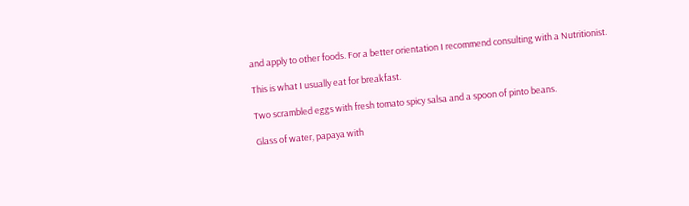and apply to other foods. For a better orientation I recommend consulting with a Nutritionist.

This is what I usually eat for breakfast.

Two scrambled eggs with fresh tomato spicy salsa and a spoon of pinto beans.

Glass of water, papaya with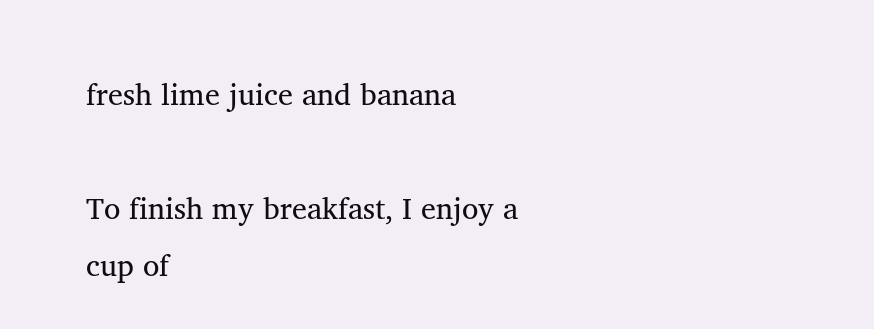fresh lime juice and banana

To finish my breakfast, I enjoy a cup of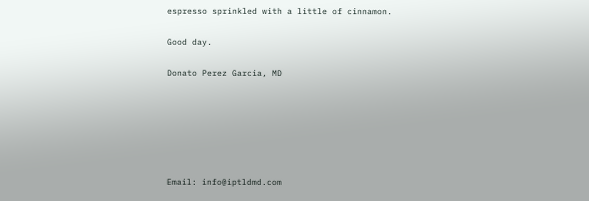espresso sprinkled with a little of cinnamon.

Good day.

Donato Perez Garcia, MD






Email: info@iptldmd.com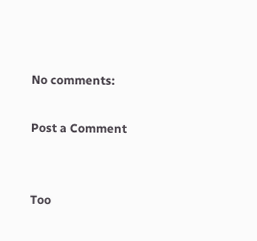No comments:

Post a Comment


Too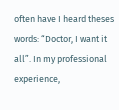often have I heard theses words: “Doctor, I want it all”. In my professional experience,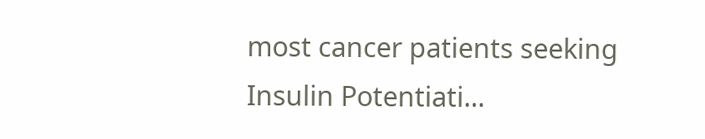most cancer patients seeking Insulin Potentiati...